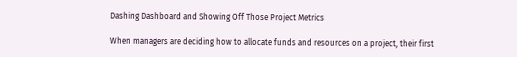Dashing Dashboard and Showing Off Those Project Metrics

When managers are deciding how to allocate funds and resources on a project, their first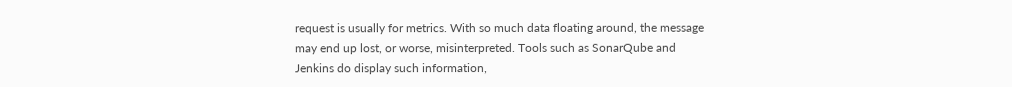request is usually for metrics. With so much data floating around, the message may end up lost, or worse, misinterpreted. Tools such as SonarQube and Jenkins do display such information,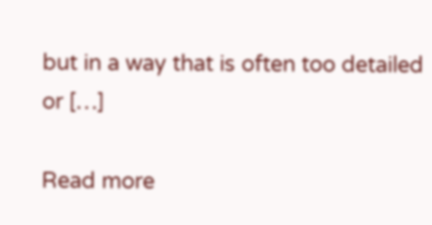but in a way that is often too detailed or […]

Read more